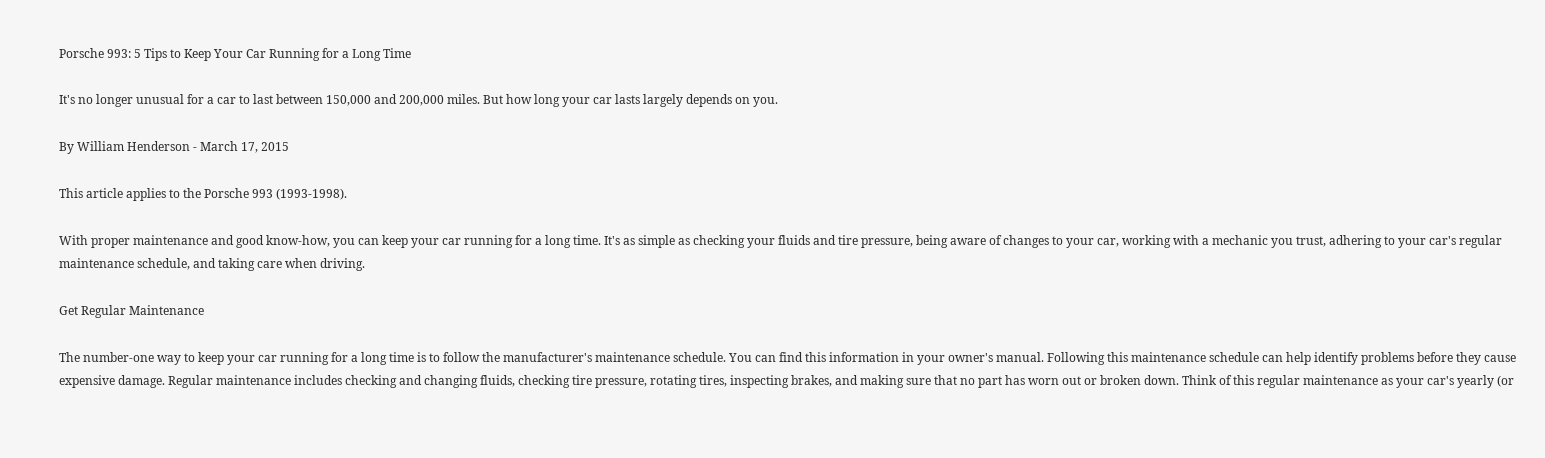Porsche 993: 5 Tips to Keep Your Car Running for a Long Time

It's no longer unusual for a car to last between 150,000 and 200,000 miles. But how long your car lasts largely depends on you.

By William Henderson - March 17, 2015

This article applies to the Porsche 993 (1993-1998).

With proper maintenance and good know-how, you can keep your car running for a long time. It's as simple as checking your fluids and tire pressure, being aware of changes to your car, working with a mechanic you trust, adhering to your car's regular maintenance schedule, and taking care when driving.

Get Regular Maintenance

The number-one way to keep your car running for a long time is to follow the manufacturer's maintenance schedule. You can find this information in your owner's manual. Following this maintenance schedule can help identify problems before they cause expensive damage. Regular maintenance includes checking and changing fluids, checking tire pressure, rotating tires, inspecting brakes, and making sure that no part has worn out or broken down. Think of this regular maintenance as your car's yearly (or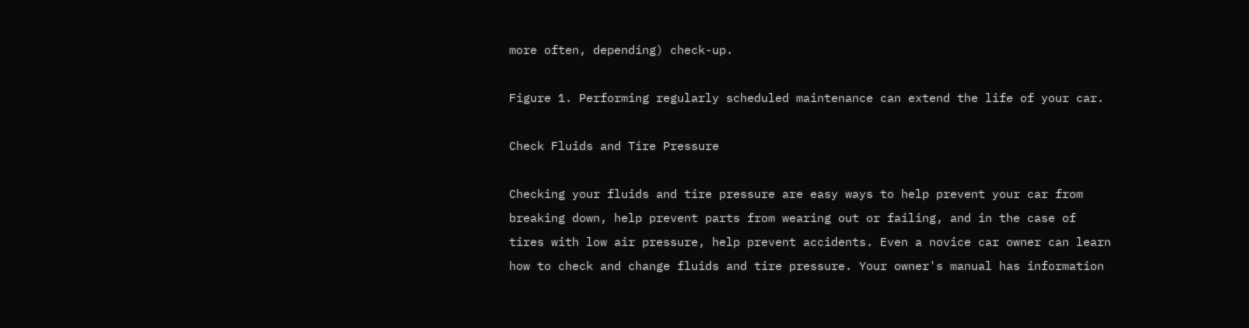more often, depending) check-up.

Figure 1. Performing regularly scheduled maintenance can extend the life of your car.

Check Fluids and Tire Pressure

Checking your fluids and tire pressure are easy ways to help prevent your car from breaking down, help prevent parts from wearing out or failing, and in the case of tires with low air pressure, help prevent accidents. Even a novice car owner can learn how to check and change fluids and tire pressure. Your owner's manual has information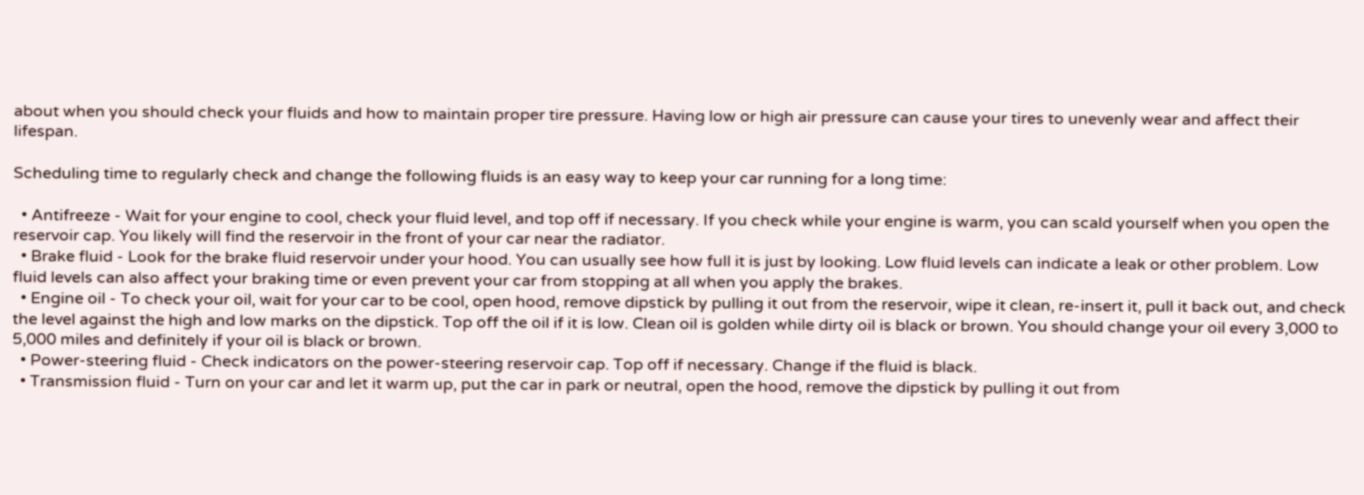about when you should check your fluids and how to maintain proper tire pressure. Having low or high air pressure can cause your tires to unevenly wear and affect their lifespan.

Scheduling time to regularly check and change the following fluids is an easy way to keep your car running for a long time:

  • Antifreeze - Wait for your engine to cool, check your fluid level, and top off if necessary. If you check while your engine is warm, you can scald yourself when you open the reservoir cap. You likely will find the reservoir in the front of your car near the radiator.
  • Brake fluid - Look for the brake fluid reservoir under your hood. You can usually see how full it is just by looking. Low fluid levels can indicate a leak or other problem. Low fluid levels can also affect your braking time or even prevent your car from stopping at all when you apply the brakes.
  • Engine oil - To check your oil, wait for your car to be cool, open hood, remove dipstick by pulling it out from the reservoir, wipe it clean, re-insert it, pull it back out, and check the level against the high and low marks on the dipstick. Top off the oil if it is low. Clean oil is golden while dirty oil is black or brown. You should change your oil every 3,000 to 5,000 miles and definitely if your oil is black or brown.
  • Power-steering fluid - Check indicators on the power-steering reservoir cap. Top off if necessary. Change if the fluid is black.
  • Transmission fluid - Turn on your car and let it warm up, put the car in park or neutral, open the hood, remove the dipstick by pulling it out from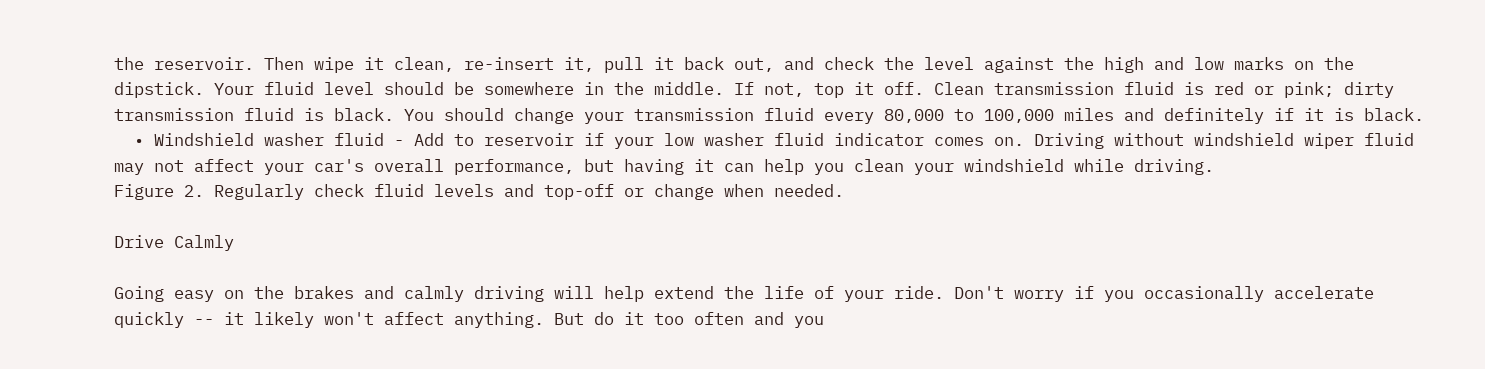the reservoir. Then wipe it clean, re-insert it, pull it back out, and check the level against the high and low marks on the dipstick. Your fluid level should be somewhere in the middle. If not, top it off. Clean transmission fluid is red or pink; dirty transmission fluid is black. You should change your transmission fluid every 80,000 to 100,000 miles and definitely if it is black.
  • Windshield washer fluid - Add to reservoir if your low washer fluid indicator comes on. Driving without windshield wiper fluid may not affect your car's overall performance, but having it can help you clean your windshield while driving.
Figure 2. Regularly check fluid levels and top-off or change when needed.

Drive Calmly

Going easy on the brakes and calmly driving will help extend the life of your ride. Don't worry if you occasionally accelerate quickly -- it likely won't affect anything. But do it too often and you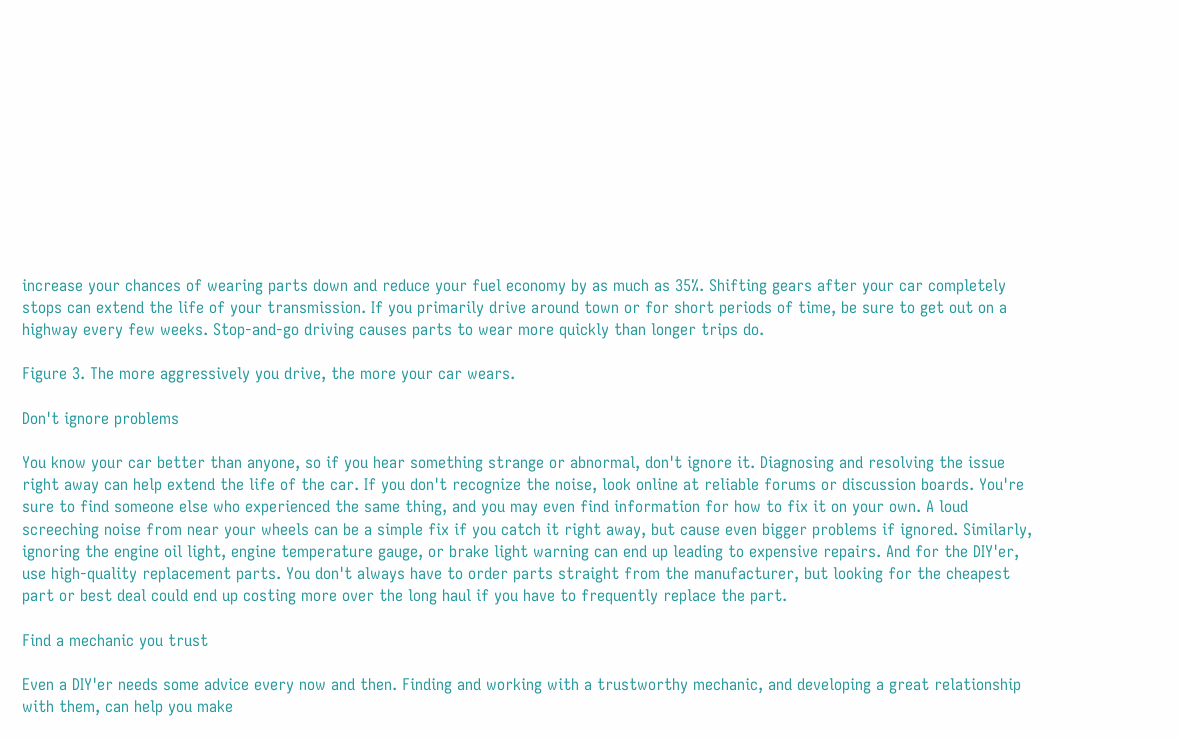increase your chances of wearing parts down and reduce your fuel economy by as much as 35%. Shifting gears after your car completely stops can extend the life of your transmission. If you primarily drive around town or for short periods of time, be sure to get out on a highway every few weeks. Stop-and-go driving causes parts to wear more quickly than longer trips do.

Figure 3. The more aggressively you drive, the more your car wears.

Don't ignore problems

You know your car better than anyone, so if you hear something strange or abnormal, don't ignore it. Diagnosing and resolving the issue right away can help extend the life of the car. If you don't recognize the noise, look online at reliable forums or discussion boards. You're sure to find someone else who experienced the same thing, and you may even find information for how to fix it on your own. A loud screeching noise from near your wheels can be a simple fix if you catch it right away, but cause even bigger problems if ignored. Similarly, ignoring the engine oil light, engine temperature gauge, or brake light warning can end up leading to expensive repairs. And for the DIY'er, use high-quality replacement parts. You don't always have to order parts straight from the manufacturer, but looking for the cheapest part or best deal could end up costing more over the long haul if you have to frequently replace the part.

Find a mechanic you trust

Even a DIY'er needs some advice every now and then. Finding and working with a trustworthy mechanic, and developing a great relationship with them, can help you make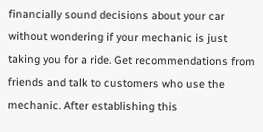financially sound decisions about your car without wondering if your mechanic is just taking you for a ride. Get recommendations from friends and talk to customers who use the mechanic. After establishing this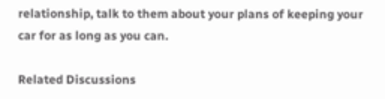relationship, talk to them about your plans of keeping your car for as long as you can.

Related Discussions